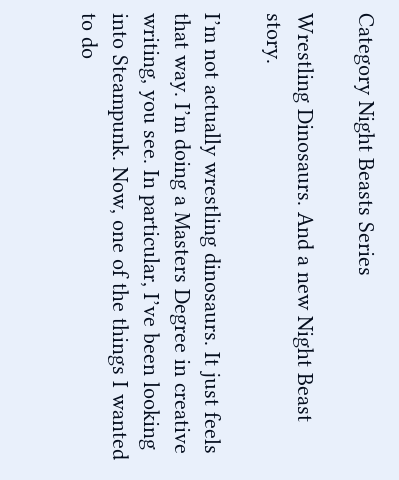Category Night Beasts Series

Wrestling Dinosaurs. And a new Night Beast story.

I’m not actually wrestling dinosaurs. It just feels that way. I’m doing a Masters Degree in creative writing, you see. In particular, I’ve been looking into Steampunk. Now, one of the things I wanted to do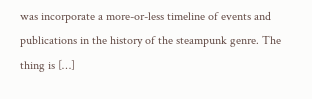was incorporate a more-or-less timeline of events and publications in the history of the steampunk genre. The thing is […]